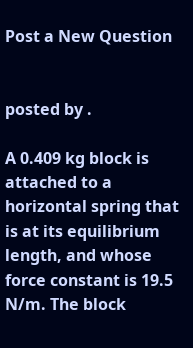Post a New Question


posted by .

A 0.409 kg block is attached to a horizontal spring that is at its equilibrium length, and whose force constant is 19.5 N/m. The block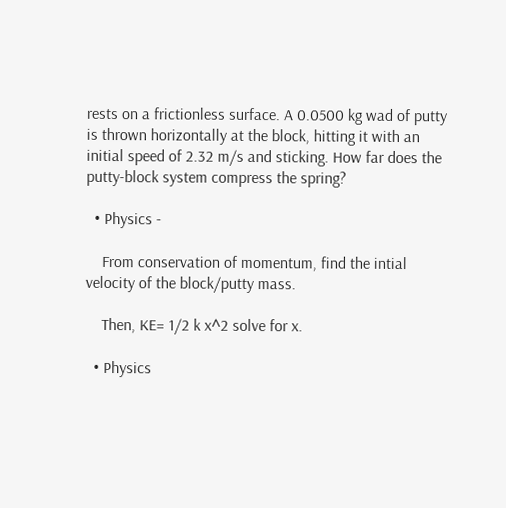rests on a frictionless surface. A 0.0500 kg wad of putty is thrown horizontally at the block, hitting it with an initial speed of 2.32 m/s and sticking. How far does the putty-block system compress the spring?

  • Physics -

    From conservation of momentum, find the intial velocity of the block/putty mass.

    Then, KE= 1/2 k x^2 solve for x.

  • Physics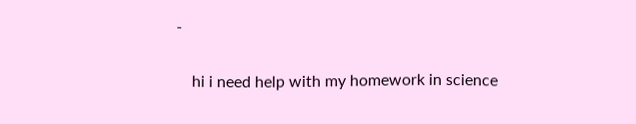-

    hi i need help with my homework in science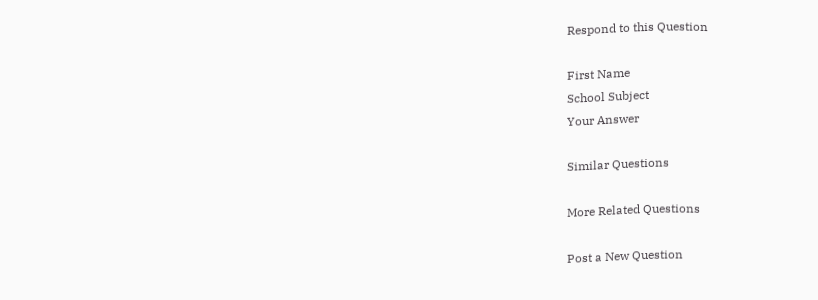Respond to this Question

First Name
School Subject
Your Answer

Similar Questions

More Related Questions

Post a New Question